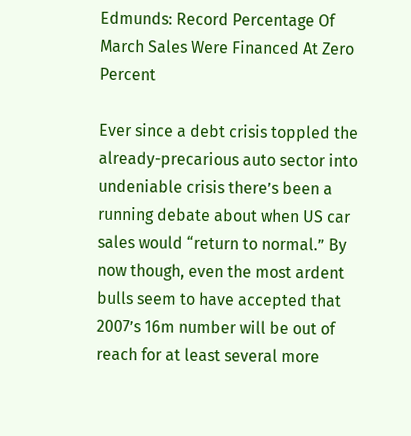Edmunds: Record Percentage Of March Sales Were Financed At Zero Percent

Ever since a debt crisis toppled the already-precarious auto sector into undeniable crisis there’s been a running debate about when US car sales would “return to normal.” By now though, even the most ardent bulls seem to have accepted that 2007’s 16m number will be out of reach for at least several more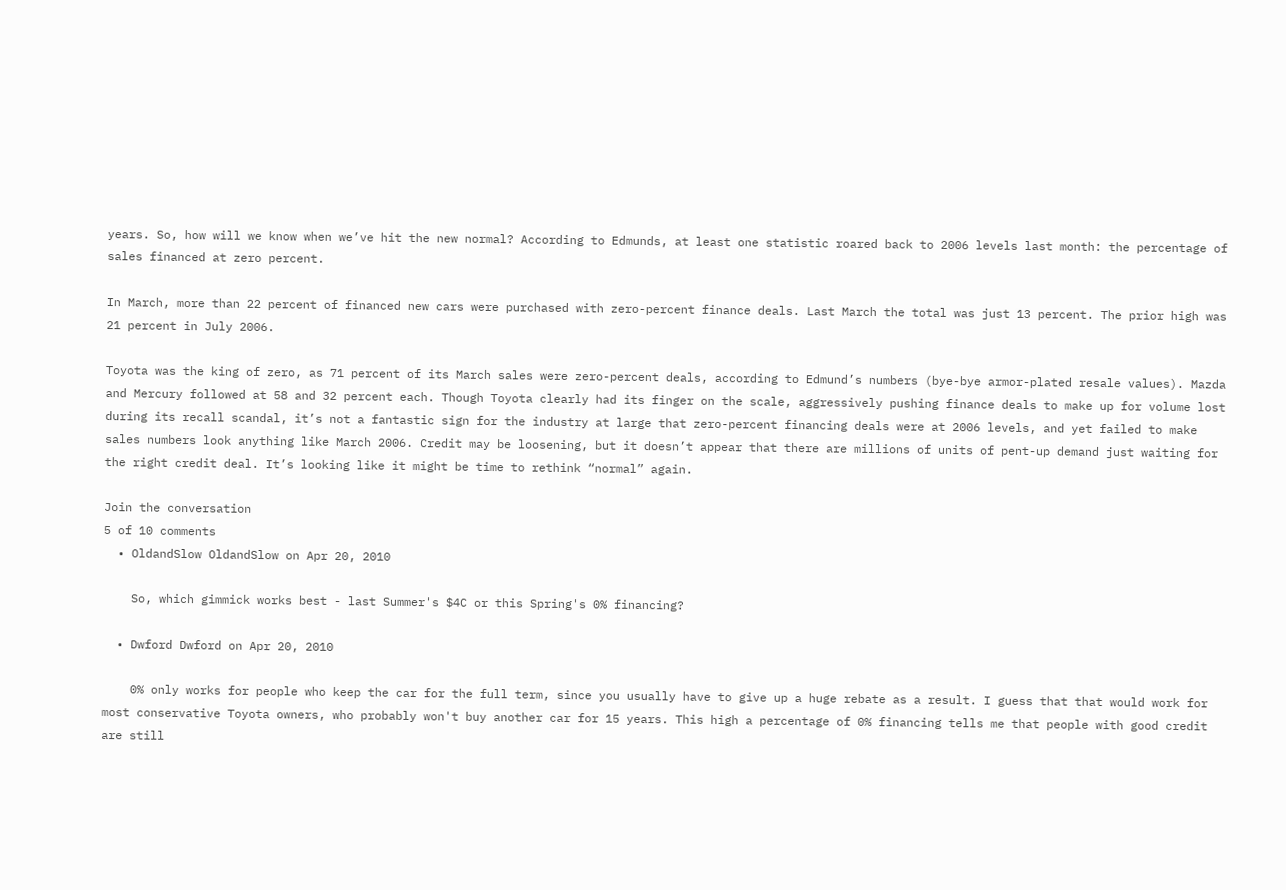years. So, how will we know when we’ve hit the new normal? According to Edmunds, at least one statistic roared back to 2006 levels last month: the percentage of sales financed at zero percent.

In March, more than 22 percent of financed new cars were purchased with zero-percent finance deals. Last March the total was just 13 percent. The prior high was 21 percent in July 2006.

Toyota was the king of zero, as 71 percent of its March sales were zero-percent deals, according to Edmund’s numbers (bye-bye armor-plated resale values). Mazda and Mercury followed at 58 and 32 percent each. Though Toyota clearly had its finger on the scale, aggressively pushing finance deals to make up for volume lost during its recall scandal, it’s not a fantastic sign for the industry at large that zero-percent financing deals were at 2006 levels, and yet failed to make sales numbers look anything like March 2006. Credit may be loosening, but it doesn’t appear that there are millions of units of pent-up demand just waiting for the right credit deal. It’s looking like it might be time to rethink “normal” again.

Join the conversation
5 of 10 comments
  • OldandSlow OldandSlow on Apr 20, 2010

    So, which gimmick works best - last Summer's $4C or this Spring's 0% financing?

  • Dwford Dwford on Apr 20, 2010

    0% only works for people who keep the car for the full term, since you usually have to give up a huge rebate as a result. I guess that that would work for most conservative Toyota owners, who probably won't buy another car for 15 years. This high a percentage of 0% financing tells me that people with good credit are still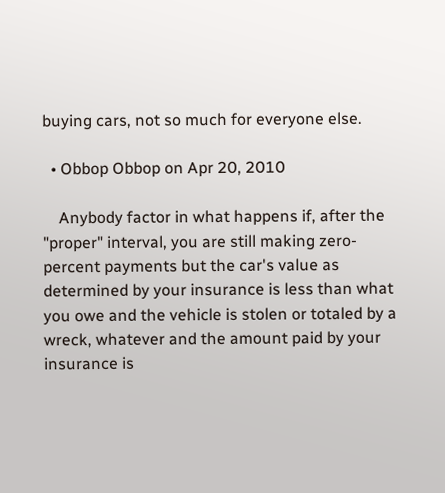buying cars, not so much for everyone else.

  • Obbop Obbop on Apr 20, 2010

    Anybody factor in what happens if, after the "proper" interval, you are still making zero-percent payments but the car's value as determined by your insurance is less than what you owe and the vehicle is stolen or totaled by a wreck, whatever and the amount paid by your insurance is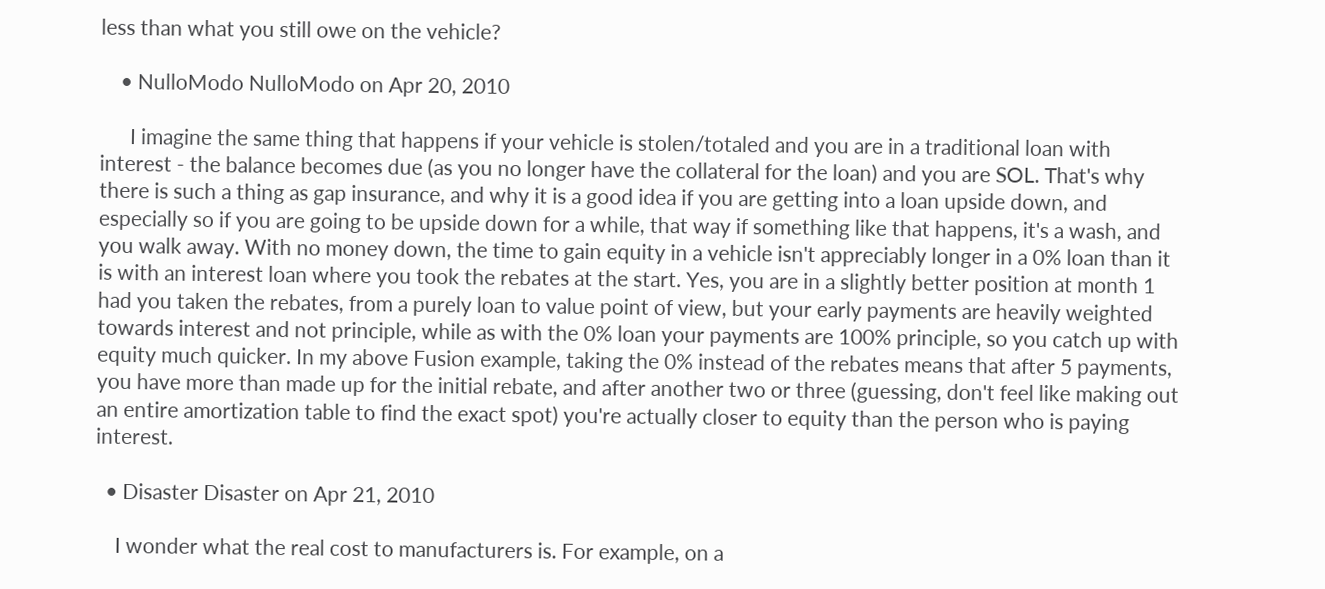less than what you still owe on the vehicle?

    • NulloModo NulloModo on Apr 20, 2010

      I imagine the same thing that happens if your vehicle is stolen/totaled and you are in a traditional loan with interest - the balance becomes due (as you no longer have the collateral for the loan) and you are SOL. That's why there is such a thing as gap insurance, and why it is a good idea if you are getting into a loan upside down, and especially so if you are going to be upside down for a while, that way if something like that happens, it's a wash, and you walk away. With no money down, the time to gain equity in a vehicle isn't appreciably longer in a 0% loan than it is with an interest loan where you took the rebates at the start. Yes, you are in a slightly better position at month 1 had you taken the rebates, from a purely loan to value point of view, but your early payments are heavily weighted towards interest and not principle, while as with the 0% loan your payments are 100% principle, so you catch up with equity much quicker. In my above Fusion example, taking the 0% instead of the rebates means that after 5 payments, you have more than made up for the initial rebate, and after another two or three (guessing, don't feel like making out an entire amortization table to find the exact spot) you're actually closer to equity than the person who is paying interest.

  • Disaster Disaster on Apr 21, 2010

    I wonder what the real cost to manufacturers is. For example, on a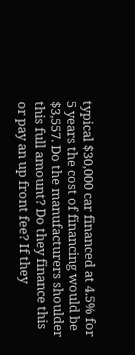typical $30,000 car financed at 4.5% for 5 years the cost of financing would be $3,557. Do the manufacturers shoulder this full amount? Do they finance this or pay an up front fee? If they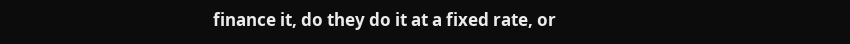finance it, do they do it at a fixed rate, or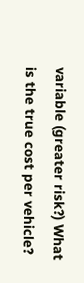variable (greater risk?) What is the true cost per vehicle?